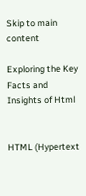Skip to main content

Exploring the Key Facts and Insights of Html


HTML (Hypertext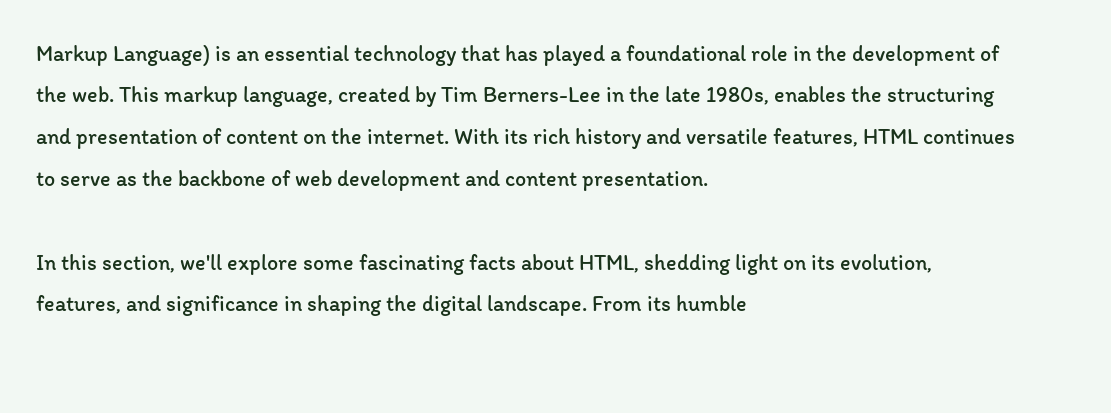Markup Language) is an essential technology that has played a foundational role in the development of the web. This markup language, created by Tim Berners-Lee in the late 1980s, enables the structuring and presentation of content on the internet. With its rich history and versatile features, HTML continues to serve as the backbone of web development and content presentation.

In this section, we'll explore some fascinating facts about HTML, shedding light on its evolution, features, and significance in shaping the digital landscape. From its humble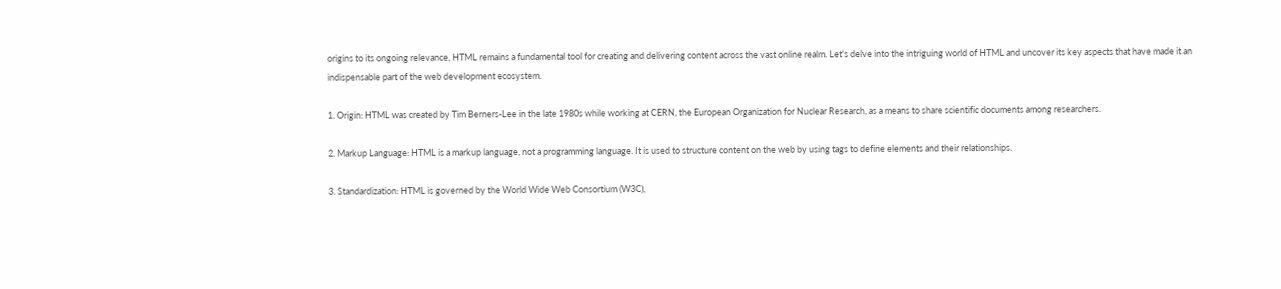origins to its ongoing relevance, HTML remains a fundamental tool for creating and delivering content across the vast online realm. Let's delve into the intriguing world of HTML and uncover its key aspects that have made it an indispensable part of the web development ecosystem.

1. Origin: HTML was created by Tim Berners-Lee in the late 1980s while working at CERN, the European Organization for Nuclear Research, as a means to share scientific documents among researchers.

2. Markup Language: HTML is a markup language, not a programming language. It is used to structure content on the web by using tags to define elements and their relationships.

3. Standardization: HTML is governed by the World Wide Web Consortium (W3C),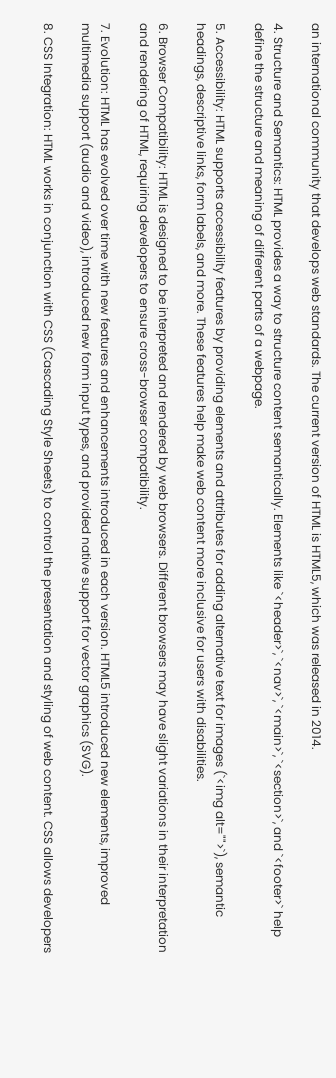an international community that develops web standards. The current version of HTML is HTML5, which was released in 2014.

4. Structure and Semantics: HTML provides a way to structure content semantically. Elements like `<header>`, `<nav>`, `<main>`, `<section>`, and `<footer>` help define the structure and meaning of different parts of a webpage.

5. Accessibility: HTML supports accessibility features by providing elements and attributes for adding alternative text for images (`<img alt="">`), semantic headings, descriptive links, form labels, and more. These features help make web content more inclusive for users with disabilities.

6. Browser Compatibility: HTML is designed to be interpreted and rendered by web browsers. Different browsers may have slight variations in their interpretation and rendering of HTML, requiring developers to ensure cross-browser compatibility.

7. Evolution: HTML has evolved over time with new features and enhancements introduced in each version. HTML5 introduced new elements, improved multimedia support (audio and video), introduced new form input types, and provided native support for vector graphics (SVG).

8. CSS Integration: HTML works in conjunction with CSS (Cascading Style Sheets) to control the presentation and styling of web content. CSS allows developers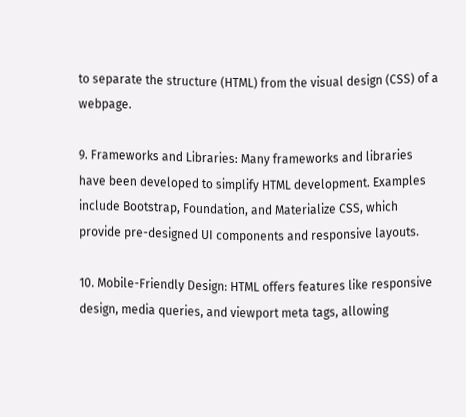to separate the structure (HTML) from the visual design (CSS) of a webpage.

9. Frameworks and Libraries: Many frameworks and libraries have been developed to simplify HTML development. Examples include Bootstrap, Foundation, and Materialize CSS, which provide pre-designed UI components and responsive layouts.

10. Mobile-Friendly Design: HTML offers features like responsive design, media queries, and viewport meta tags, allowing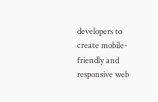developers to create mobile-friendly and responsive web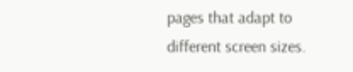pages that adapt to different screen sizes.